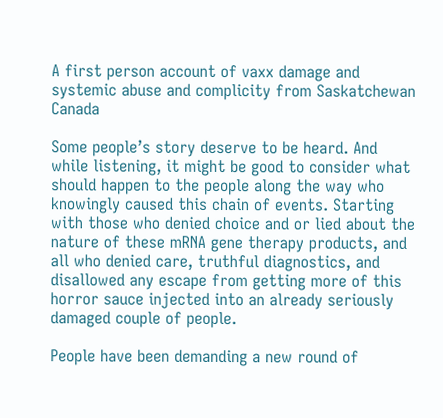A first person account of vaxx damage and systemic abuse and complicity from Saskatchewan Canada

Some people’s story deserve to be heard. And while listening, it might be good to consider what should happen to the people along the way who knowingly caused this chain of events. Starting with those who denied choice and or lied about the nature of these mRNA gene therapy products, and all who denied care, truthful diagnostics, and disallowed any escape from getting more of this horror sauce injected into an already seriously damaged couple of people.

People have been demanding a new round of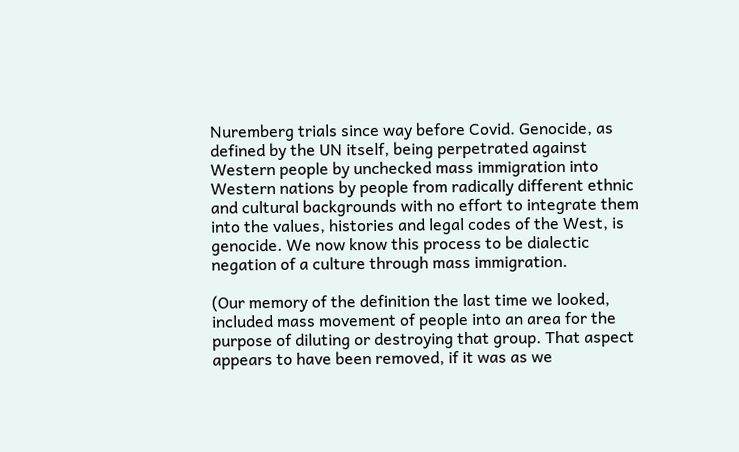Nuremberg trials since way before Covid. Genocide, as defined by the UN itself, being perpetrated against Western people by unchecked mass immigration into Western nations by people from radically different ethnic and cultural backgrounds with no effort to integrate them into the values, histories and legal codes of the West, is genocide. We now know this process to be dialectic negation of a culture through mass immigration.

(Our memory of the definition the last time we looked, included mass movement of people into an area for the purpose of diluting or destroying that group. That aspect appears to have been removed, if it was as we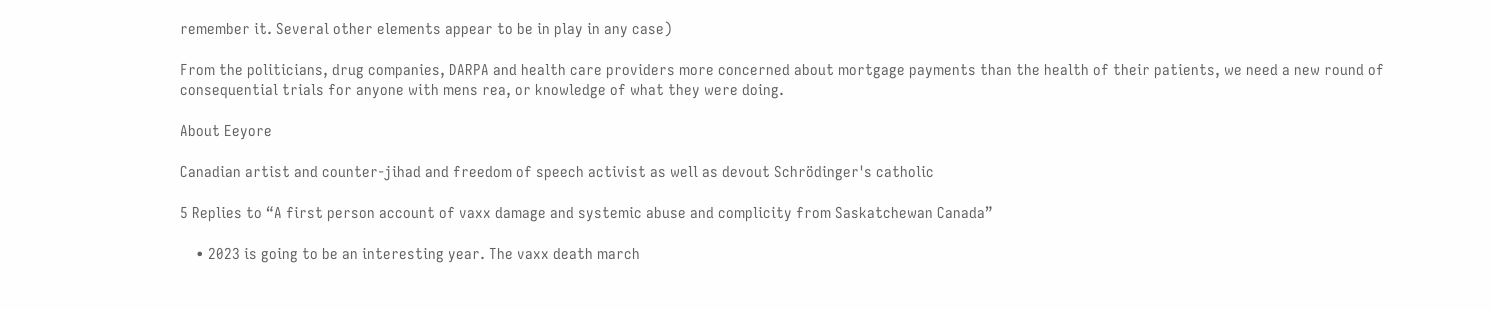remember it. Several other elements appear to be in play in any case)

From the politicians, drug companies, DARPA and health care providers more concerned about mortgage payments than the health of their patients, we need a new round of consequential trials for anyone with mens rea, or knowledge of what they were doing.

About Eeyore

Canadian artist and counter-jihad and freedom of speech activist as well as devout Schrödinger's catholic

5 Replies to “A first person account of vaxx damage and systemic abuse and complicity from Saskatchewan Canada”

    • 2023 is going to be an interesting year. The vaxx death march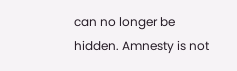can no longer be hidden. Amnesty is not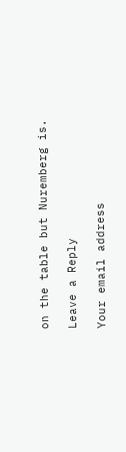on the table but Nuremberg is.

Leave a Reply

Your email address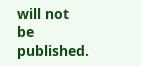will not be published.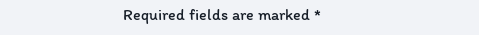Required fields are marked *